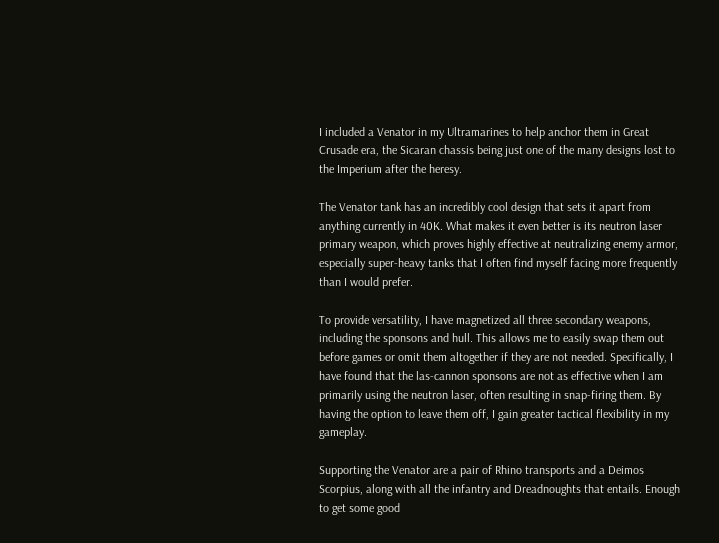I included a Venator in my Ultramarines to help anchor them in Great Crusade era, the Sicaran chassis being just one of the many designs lost to the Imperium after the heresy.

The Venator tank has an incredibly cool design that sets it apart from anything currently in 40K. What makes it even better is its neutron laser primary weapon, which proves highly effective at neutralizing enemy armor, especially super-heavy tanks that I often find myself facing more frequently than I would prefer.

To provide versatility, I have magnetized all three secondary weapons, including the sponsons and hull. This allows me to easily swap them out before games or omit them altogether if they are not needed. Specifically, I have found that the las-cannon sponsons are not as effective when I am primarily using the neutron laser, often resulting in snap-firing them. By having the option to leave them off, I gain greater tactical flexibility in my gameplay.

Supporting the Venator are a pair of Rhino transports and a Deimos Scorpius, along with all the infantry and Dreadnoughts that entails. Enough to get some good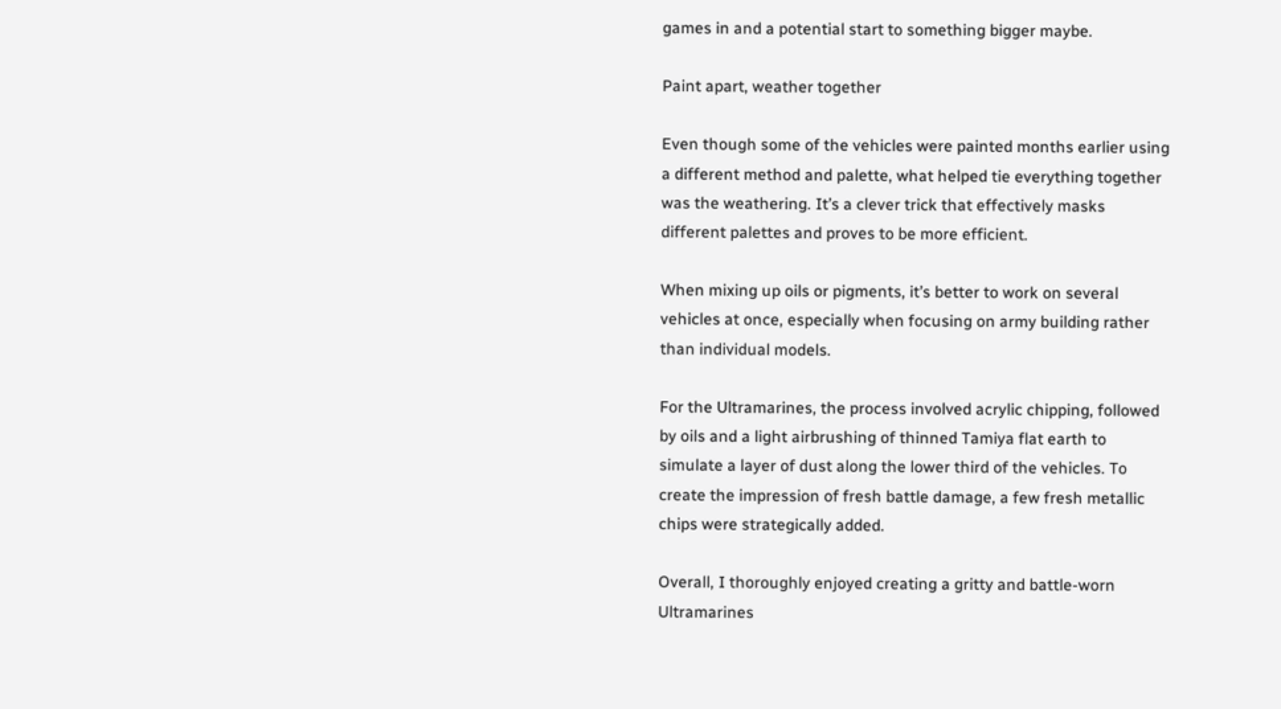games in and a potential start to something bigger maybe.

Paint apart, weather together

Even though some of the vehicles were painted months earlier using a different method and palette, what helped tie everything together was the weathering. It’s a clever trick that effectively masks different palettes and proves to be more efficient.

When mixing up oils or pigments, it’s better to work on several vehicles at once, especially when focusing on army building rather than individual models.

For the Ultramarines, the process involved acrylic chipping, followed by oils and a light airbrushing of thinned Tamiya flat earth to simulate a layer of dust along the lower third of the vehicles. To create the impression of fresh battle damage, a few fresh metallic chips were strategically added.

Overall, I thoroughly enjoyed creating a gritty and battle-worn Ultramarines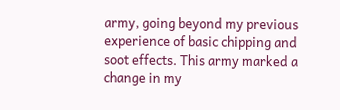army, going beyond my previous experience of basic chipping and soot effects. This army marked a change in my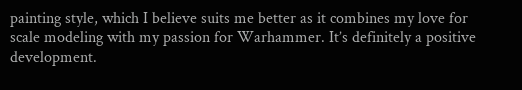painting style, which I believe suits me better as it combines my love for scale modeling with my passion for Warhammer. It’s definitely a positive development.